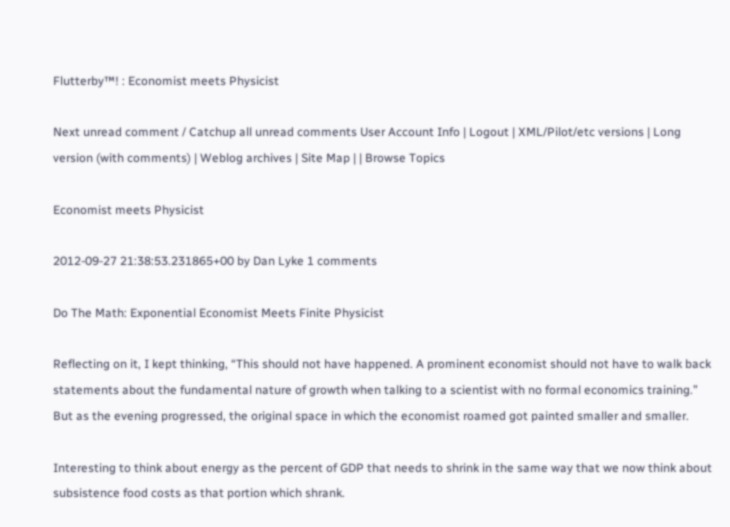Flutterby™! : Economist meets Physicist

Next unread comment / Catchup all unread comments User Account Info | Logout | XML/Pilot/etc versions | Long version (with comments) | Weblog archives | Site Map | | Browse Topics

Economist meets Physicist

2012-09-27 21:38:53.231865+00 by Dan Lyke 1 comments

Do The Math: Exponential Economist Meets Finite Physicist

Reflecting on it, I kept thinking, “This should not have happened. A prominent economist should not have to walk back statements about the fundamental nature of growth when talking to a scientist with no formal economics training.” But as the evening progressed, the original space in which the economist roamed got painted smaller and smaller.

Interesting to think about energy as the percent of GDP that needs to shrink in the same way that we now think about subsistence food costs as that portion which shrank.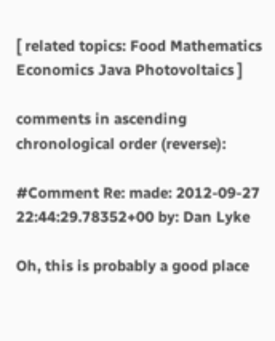[ related topics: Food Mathematics Economics Java Photovoltaics ]

comments in ascending chronological order (reverse):

#Comment Re: made: 2012-09-27 22:44:29.78352+00 by: Dan Lyke

Oh, this is probably a good place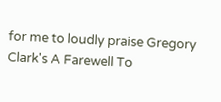for me to loudly praise Gregory Clark's A Farewell To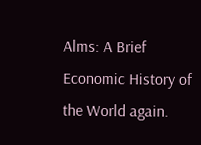Alms: A Brief Economic History of the World again.